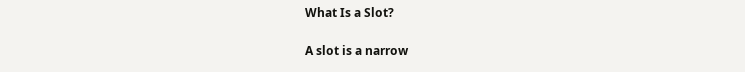What Is a Slot?

A slot is a narrow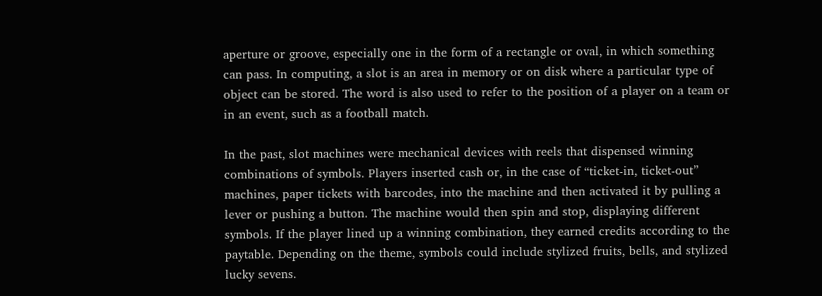aperture or groove, especially one in the form of a rectangle or oval, in which something can pass. In computing, a slot is an area in memory or on disk where a particular type of object can be stored. The word is also used to refer to the position of a player on a team or in an event, such as a football match.

In the past, slot machines were mechanical devices with reels that dispensed winning combinations of symbols. Players inserted cash or, in the case of “ticket-in, ticket-out” machines, paper tickets with barcodes, into the machine and then activated it by pulling a lever or pushing a button. The machine would then spin and stop, displaying different symbols. If the player lined up a winning combination, they earned credits according to the paytable. Depending on the theme, symbols could include stylized fruits, bells, and stylized lucky sevens.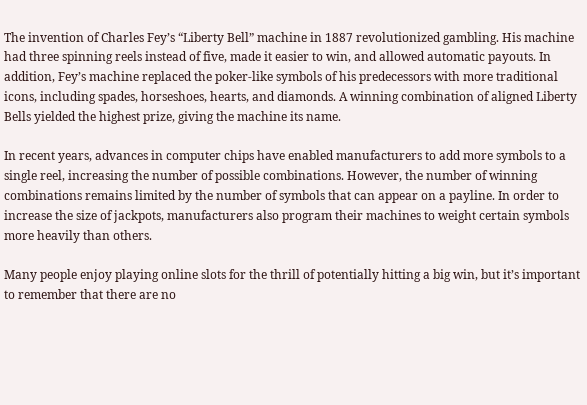The invention of Charles Fey’s “Liberty Bell” machine in 1887 revolutionized gambling. His machine had three spinning reels instead of five, made it easier to win, and allowed automatic payouts. In addition, Fey’s machine replaced the poker-like symbols of his predecessors with more traditional icons, including spades, horseshoes, hearts, and diamonds. A winning combination of aligned Liberty Bells yielded the highest prize, giving the machine its name.

In recent years, advances in computer chips have enabled manufacturers to add more symbols to a single reel, increasing the number of possible combinations. However, the number of winning combinations remains limited by the number of symbols that can appear on a payline. In order to increase the size of jackpots, manufacturers also program their machines to weight certain symbols more heavily than others.

Many people enjoy playing online slots for the thrill of potentially hitting a big win, but it’s important to remember that there are no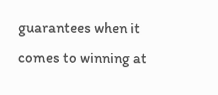guarantees when it comes to winning at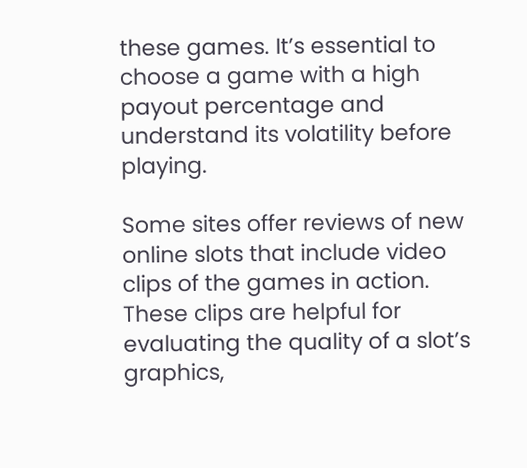these games. It’s essential to choose a game with a high payout percentage and understand its volatility before playing.

Some sites offer reviews of new online slots that include video clips of the games in action. These clips are helpful for evaluating the quality of a slot’s graphics,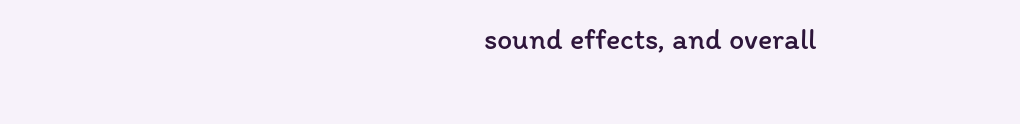sound effects, and overall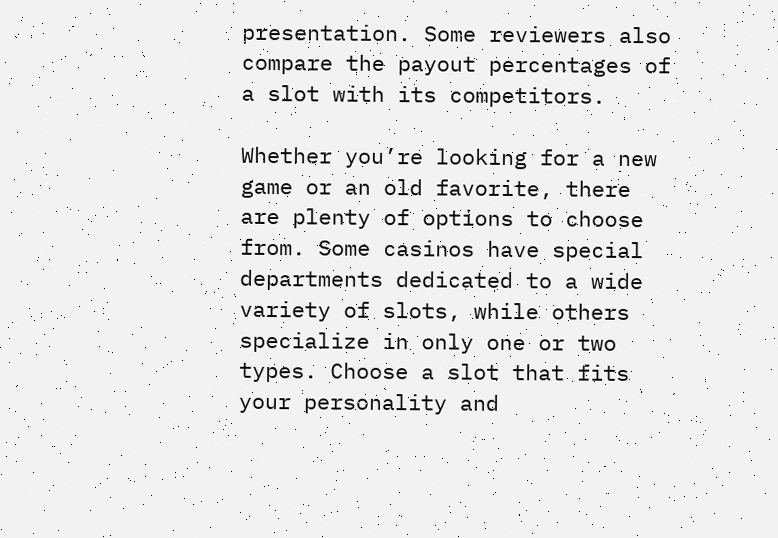presentation. Some reviewers also compare the payout percentages of a slot with its competitors.

Whether you’re looking for a new game or an old favorite, there are plenty of options to choose from. Some casinos have special departments dedicated to a wide variety of slots, while others specialize in only one or two types. Choose a slot that fits your personality and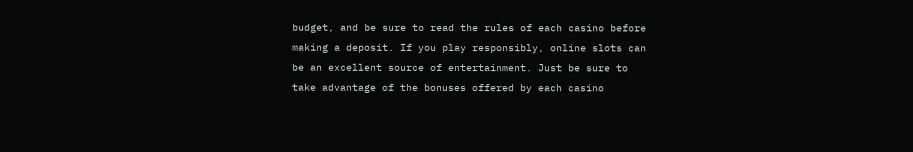budget, and be sure to read the rules of each casino before making a deposit. If you play responsibly, online slots can be an excellent source of entertainment. Just be sure to take advantage of the bonuses offered by each casino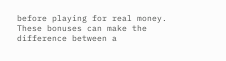before playing for real money. These bonuses can make the difference between a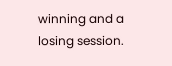winning and a losing session.